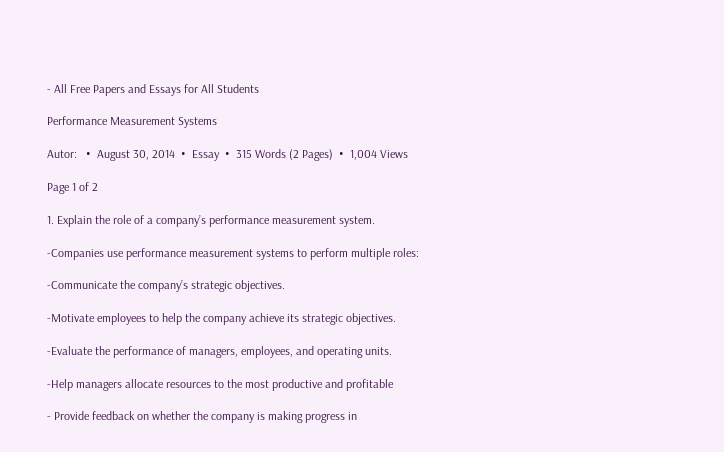- All Free Papers and Essays for All Students

Performance Measurement Systems

Autor:   •  August 30, 2014  •  Essay  •  315 Words (2 Pages)  •  1,004 Views

Page 1 of 2

1. Explain the role of a company’s performance measurement system.

-Companies use performance measurement systems to perform multiple roles:

-Communicate the company’s strategic objectives.

-Motivate employees to help the company achieve its strategic objectives.

-Evaluate the performance of managers, employees, and operating units.

-Help managers allocate resources to the most productive and profitable

- Provide feedback on whether the company is making progress in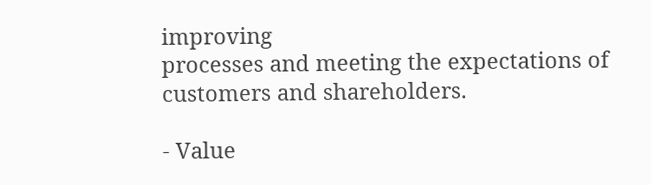improving
processes and meeting the expectations of customers and shareholders.

- Value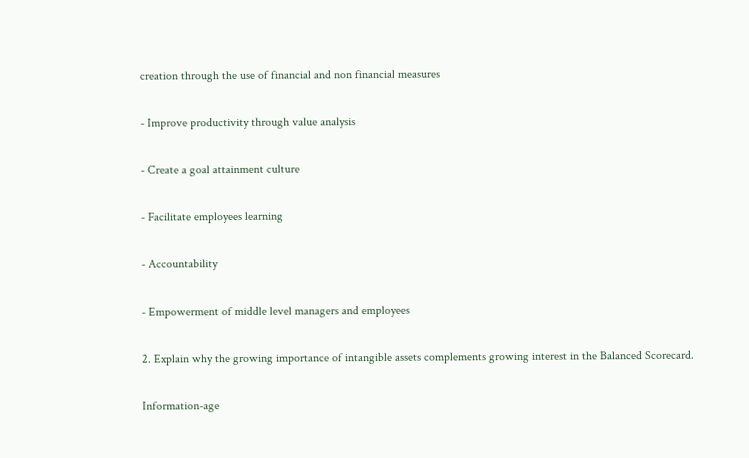creation through the use of financial and non financial measures

- Improve productivity through value analysis

- Create a goal attainment culture

- Facilitate employees learning

- Accountability

- Empowerment of middle level managers and employees

2. Explain why the growing importance of intangible assets complements growing interest in the Balanced Scorecard.

Information-age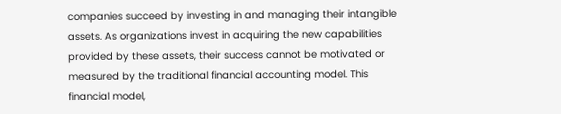companies succeed by investing in and managing their intangible assets. As organizations invest in acquiring the new capabilities provided by these assets, their success cannot be motivated or measured by the traditional financial accounting model. This financial model,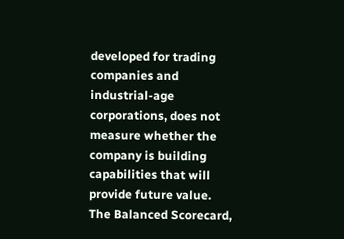developed for trading companies and industrial-age corporations, does not measure whether the company is building capabilities that will provide future value. The Balanced Scorecard,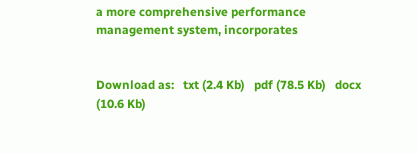a more comprehensive performance management system, incorporates


Download as:   txt (2.4 Kb)   pdf (78.5 Kb)   docx (10.6 Kb)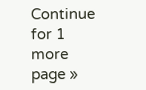Continue for 1 more page »